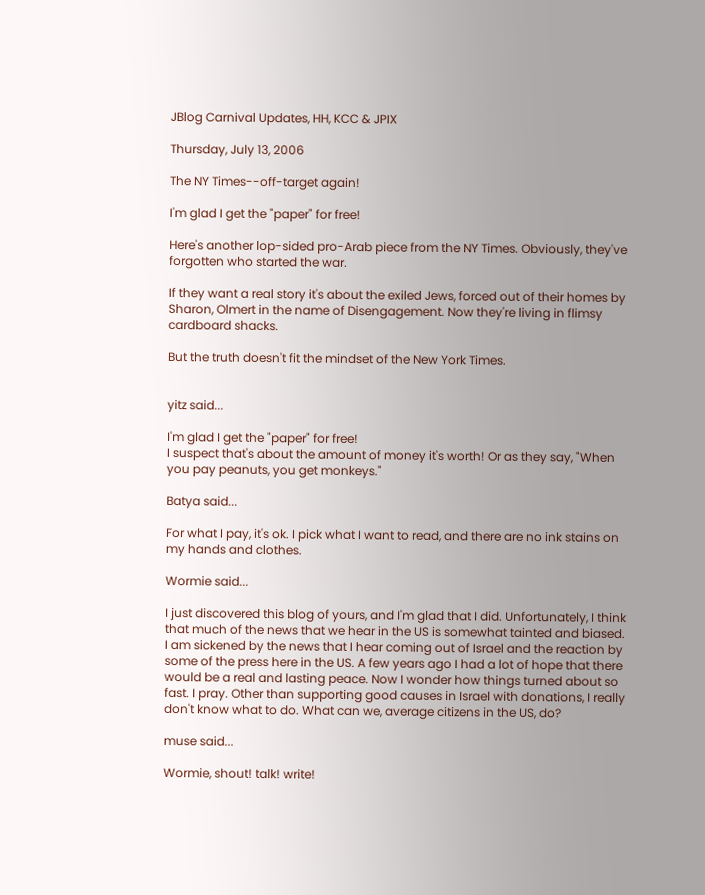JBlog Carnival Updates, HH, KCC & JPIX

Thursday, July 13, 2006

The NY Times--off-target again!

I'm glad I get the "paper" for free!

Here's another lop-sided pro-Arab piece from the NY Times. Obviously, they've forgotten who started the war.

If they want a real story it's about the exiled Jews, forced out of their homes by Sharon, Olmert in the name of Disengagement. Now they're living in flimsy cardboard shacks.

But the truth doesn't fit the mindset of the New York Times.


yitz said...

I'm glad I get the "paper" for free!
I suspect that's about the amount of money it's worth! Or as they say, "When you pay peanuts, you get monkeys."

Batya said...

For what I pay, it's ok. I pick what I want to read, and there are no ink stains on my hands and clothes.

Wormie said...

I just discovered this blog of yours, and I'm glad that I did. Unfortunately, I think that much of the news that we hear in the US is somewhat tainted and biased. I am sickened by the news that I hear coming out of Israel and the reaction by some of the press here in the US. A few years ago I had a lot of hope that there would be a real and lasting peace. Now I wonder how things turned about so fast. I pray. Other than supporting good causes in Israel with donations, I really don't know what to do. What can we, average citizens in the US, do?

muse said...

Wormie, shout! talk! write!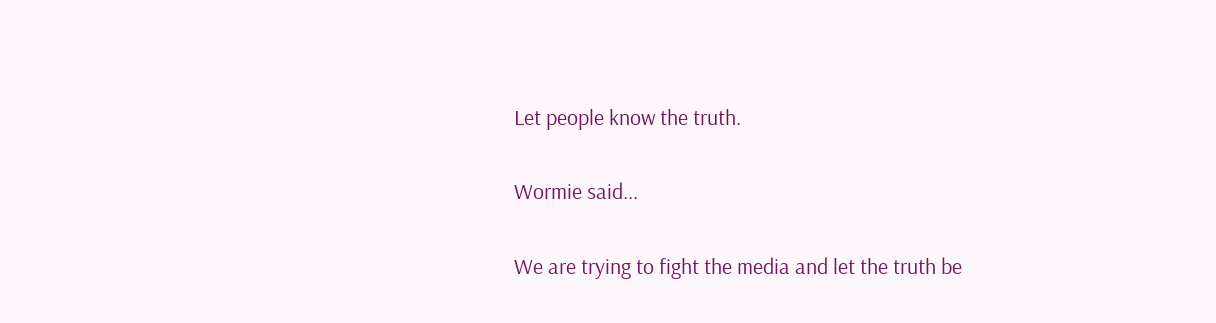Let people know the truth.

Wormie said...

We are trying to fight the media and let the truth be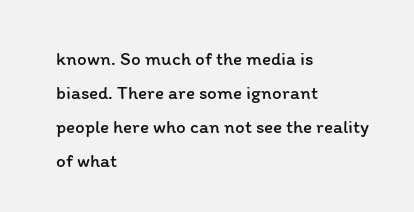known. So much of the media is biased. There are some ignorant people here who can not see the reality of what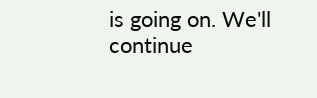is going on. We'll continue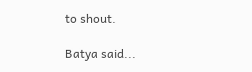to shout.

Batya said...